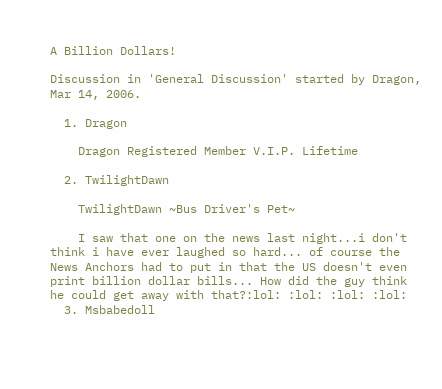A Billion Dollars!

Discussion in 'General Discussion' started by Dragon, Mar 14, 2006.

  1. Dragon

    Dragon Registered Member V.I.P. Lifetime

  2. TwilightDawn

    TwilightDawn ~Bus Driver's Pet~

    I saw that one on the news last night...i don't think i have ever laughed so hard... of course the News Anchors had to put in that the US doesn't even print billion dollar bills... How did the guy think he could get away with that?:lol: :lol: :lol: :lol:
  3. Msbabedoll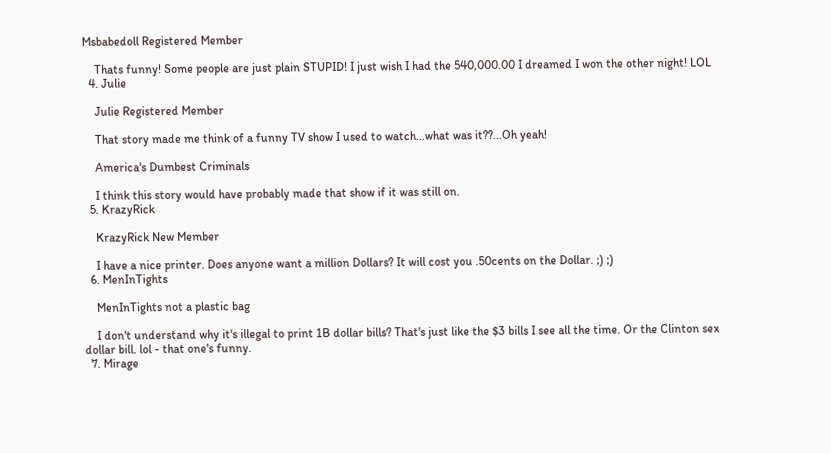Msbabedoll Registered Member

    Thats funny! Some people are just plain STUPID! I just wish I had the 540,000.00 I dreamed I won the other night! LOL
  4. Julie

    Julie Registered Member

    That story made me think of a funny TV show I used to watch...what was it??...Oh yeah!

    America's Dumbest Criminals

    I think this story would have probably made that show if it was still on.
  5. KrazyRick

    KrazyRick New Member

    I have a nice printer. Does anyone want a million Dollars? It will cost you .50cents on the Dollar. ;) ;)
  6. MenInTights

    MenInTights not a plastic bag

    I don't understand why it's illegal to print 1B dollar bills? That's just like the $3 bills I see all the time. Or the Clinton sex dollar bill. lol - that one's funny.
  7. Mirage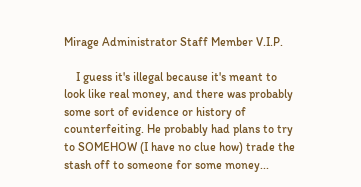Mirage Administrator Staff Member V.I.P.

    I guess it's illegal because it's meant to look like real money, and there was probably some sort of evidence or history of counterfeiting. He probably had plans to try to SOMEHOW (I have no clue how) trade the stash off to someone for some money...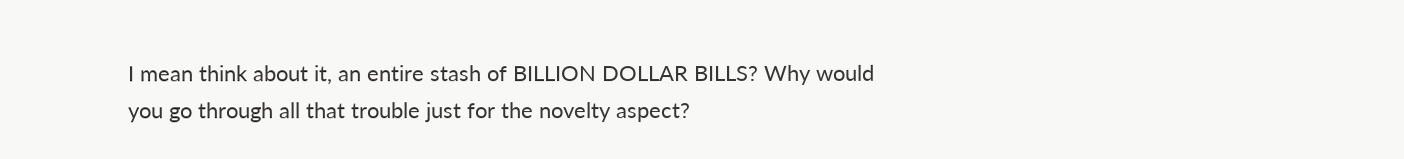I mean think about it, an entire stash of BILLION DOLLAR BILLS? Why would you go through all that trouble just for the novelty aspect?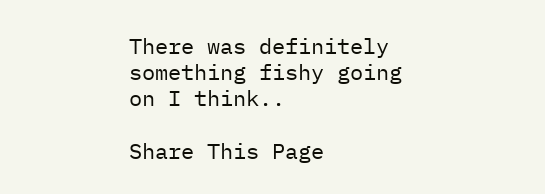There was definitely something fishy going on I think..

Share This Page